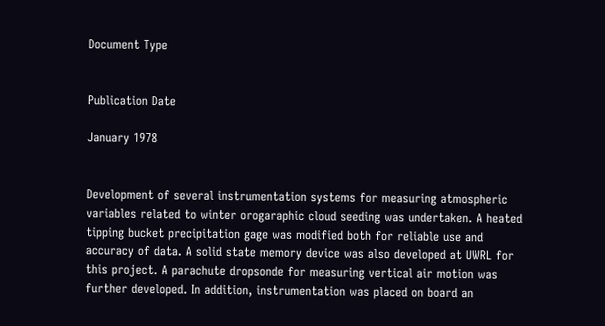Document Type


Publication Date

January 1978


Development of several instrumentation systems for measuring atmospheric variables related to winter orogaraphic cloud seeding was undertaken. A heated tipping bucket precipitation gage was modified both for reliable use and accuracy of data. A solid state memory device was also developed at UWRL for this project. A parachute dropsonde for measuring vertical air motion was further developed. In addition, instrumentation was placed on board an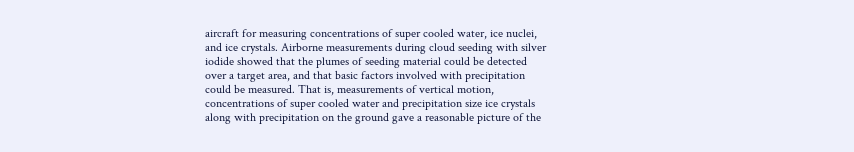aircraft for measuring concentrations of super cooled water, ice nuclei, and ice crystals. Airborne measurements during cloud seeding with silver iodide showed that the plumes of seeding material could be detected over a target area, and that basic factors involved with precipitation could be measured. That is, measurements of vertical motion, concentrations of super cooled water and precipitation size ice crystals along with precipitation on the ground gave a reasonable picture of the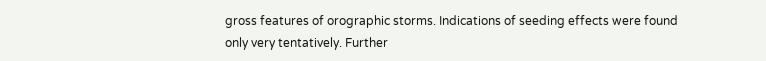gross features of orographic storms. Indications of seeding effects were found only very tentatively. Further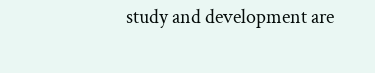study and development are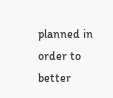planned in order to better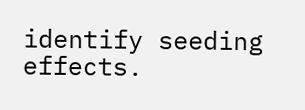identify seeding effects.